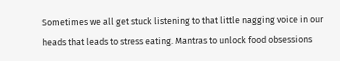Sometimes we all get stuck listening to that little nagging voice in our heads that leads to stress eating. Mantras to unlock food obsessions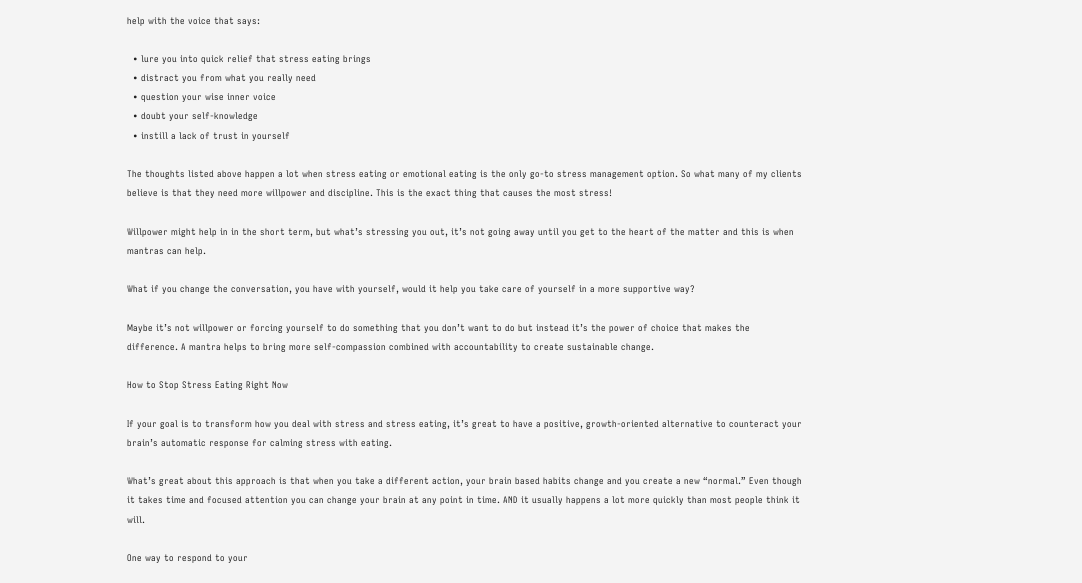help with the voice that says:

  • lure you into quick relief that stress eating brings
  • distract you from what you really need
  • question your wise inner voice
  • doubt your self-knowledge
  • instill a lack of trust in yourself

The thoughts listed above happen a lot when stress eating or emotional eating is the only go-to stress management option. So what many of my clients believe is that they need more willpower and discipline. This is the exact thing that causes the most stress!

Willpower might help in in the short term, but what’s stressing you out, it’s not going away until you get to the heart of the matter and this is when mantras can help.

What if you change the conversation, you have with yourself, would it help you take care of yourself in a more supportive way?

Maybe it’s not willpower or forcing yourself to do something that you don’t want to do but instead it’s the power of choice that makes the difference. A mantra helps to bring more self-compassion combined with accountability to create sustainable change.

How to Stop Stress Eating Right Now

If your goal is to transform how you deal with stress and stress eating, it’s great to have a positive, growth-oriented alternative to counteract your brain’s automatic response for calming stress with eating.

What’s great about this approach is that when you take a different action, your brain based habits change and you create a new “normal.” Even though it takes time and focused attention you can change your brain at any point in time. AND it usually happens a lot more quickly than most people think it will.

One way to respond to your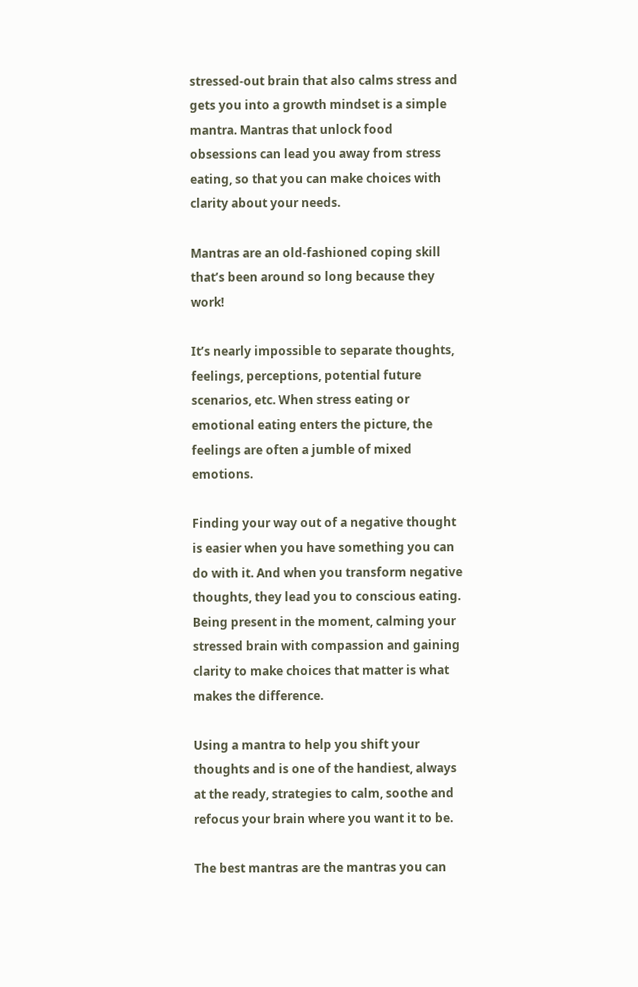stressed-out brain that also calms stress and gets you into a growth mindset is a simple mantra. Mantras that unlock food obsessions can lead you away from stress eating, so that you can make choices with clarity about your needs.

Mantras are an old-fashioned coping skill that’s been around so long because they work!

It’s nearly impossible to separate thoughts, feelings, perceptions, potential future scenarios, etc. When stress eating or emotional eating enters the picture, the feelings are often a jumble of mixed emotions.

Finding your way out of a negative thought is easier when you have something you can do with it. And when you transform negative thoughts, they lead you to conscious eating. Being present in the moment, calming your stressed brain with compassion and gaining clarity to make choices that matter is what makes the difference.

Using a mantra to help you shift your thoughts and is one of the handiest, always at the ready, strategies to calm, soothe and refocus your brain where you want it to be.

The best mantras are the mantras you can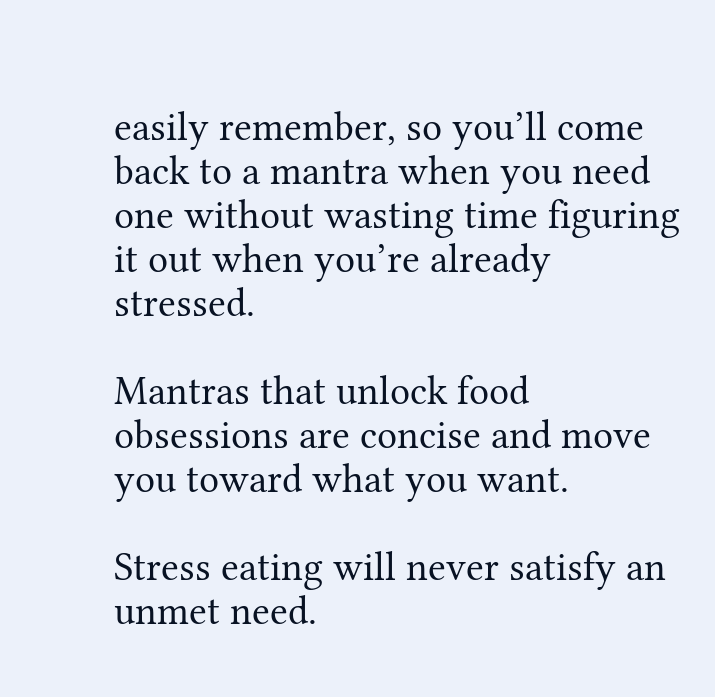easily remember, so you’ll come back to a mantra when you need one without wasting time figuring it out when you’re already stressed.

Mantras that unlock food obsessions are concise and move you toward what you want.

Stress eating will never satisfy an unmet need.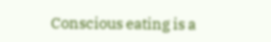Conscious eating is a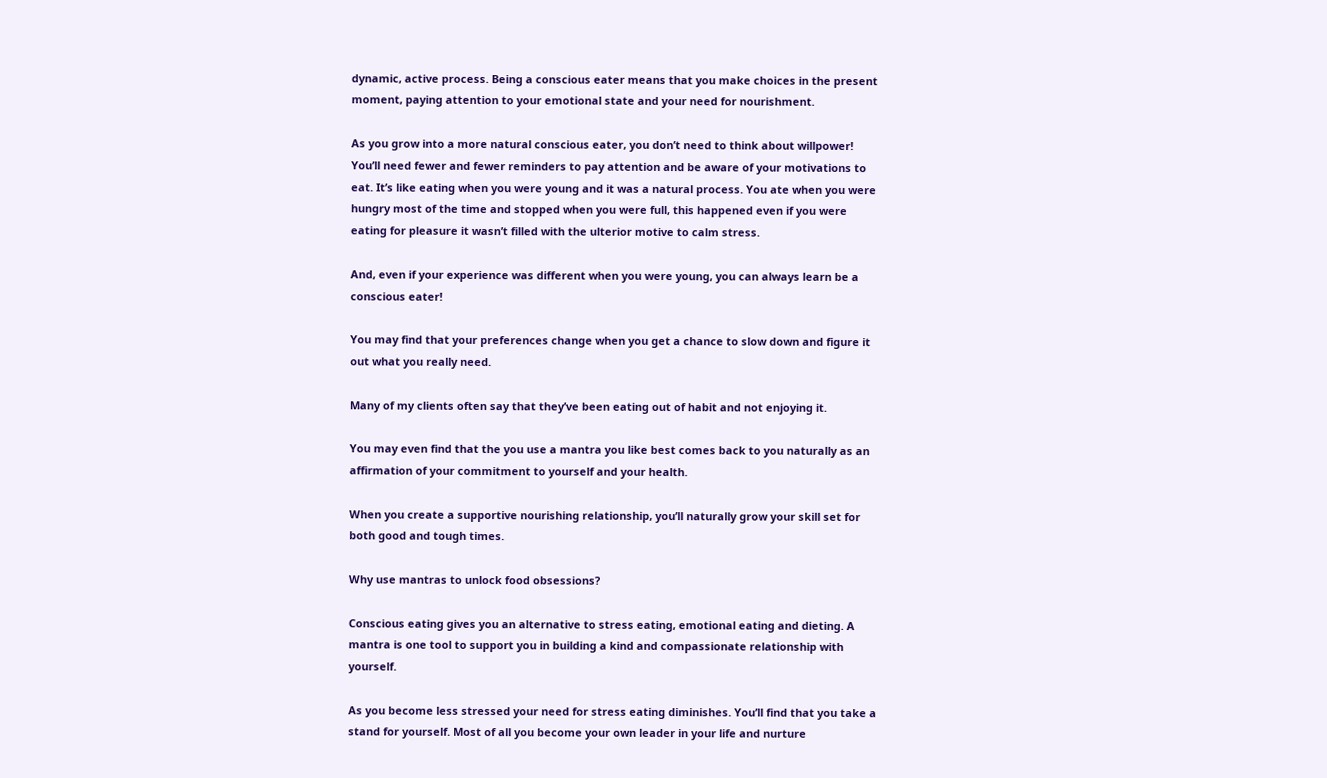dynamic, active process. Being a conscious eater means that you make choices in the present moment, paying attention to your emotional state and your need for nourishment.

As you grow into a more natural conscious eater, you don’t need to think about willpower! You’ll need fewer and fewer reminders to pay attention and be aware of your motivations to eat. It’s like eating when you were young and it was a natural process. You ate when you were hungry most of the time and stopped when you were full, this happened even if you were eating for pleasure it wasn’t filled with the ulterior motive to calm stress.

And, even if your experience was different when you were young, you can always learn be a conscious eater!

You may find that your preferences change when you get a chance to slow down and figure it out what you really need.

Many of my clients often say that they’ve been eating out of habit and not enjoying it.

You may even find that the you use a mantra you like best comes back to you naturally as an affirmation of your commitment to yourself and your health.

When you create a supportive nourishing relationship, you’ll naturally grow your skill set for both good and tough times.

Why use mantras to unlock food obsessions?

Conscious eating gives you an alternative to stress eating, emotional eating and dieting. A mantra is one tool to support you in building a kind and compassionate relationship with yourself.

As you become less stressed your need for stress eating diminishes. You’ll find that you take a stand for yourself. Most of all you become your own leader in your life and nurture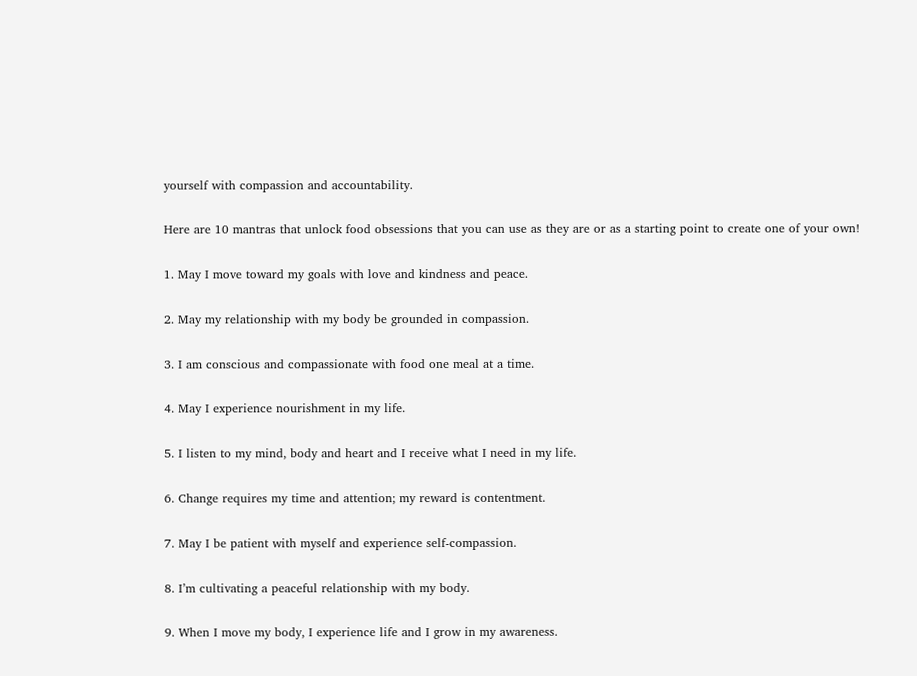yourself with compassion and accountability.

Here are 10 mantras that unlock food obsessions that you can use as they are or as a starting point to create one of your own!

1. May I move toward my goals with love and kindness and peace.

2. May my relationship with my body be grounded in compassion.

3. I am conscious and compassionate with food one meal at a time.

4. May I experience nourishment in my life.

5. I listen to my mind, body and heart and I receive what I need in my life.

6. Change requires my time and attention; my reward is contentment.

7. May I be patient with myself and experience self-compassion.

8. I’m cultivating a peaceful relationship with my body.

9. When I move my body, I experience life and I grow in my awareness.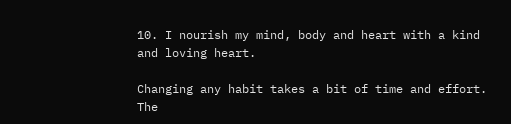10. I nourish my mind, body and heart with a kind and loving heart.

Changing any habit takes a bit of time and effort. The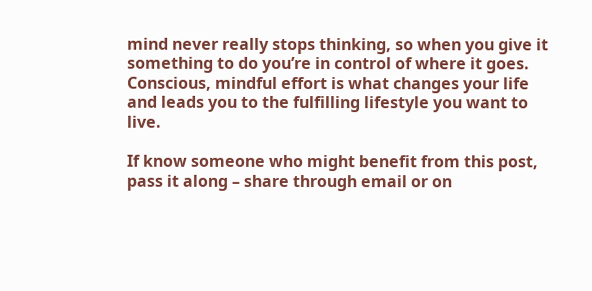mind never really stops thinking, so when you give it something to do you’re in control of where it goes. Conscious, mindful effort is what changes your life and leads you to the fulfilling lifestyle you want to live.

If know someone who might benefit from this post, pass it along – share through email or on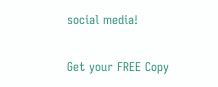social media!

Get your FREE Copy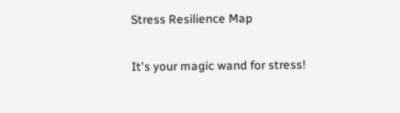Stress Resilience Map

It's your magic wand for stress!